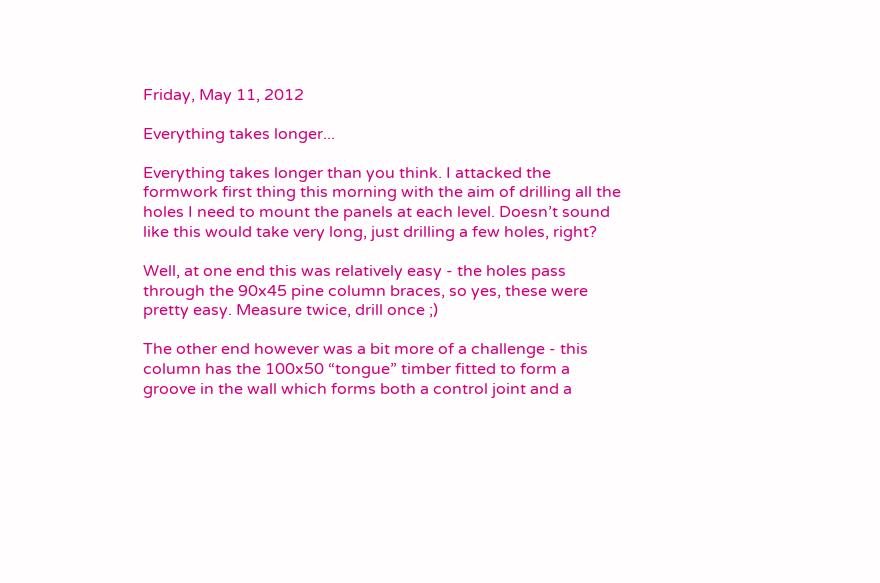Friday, May 11, 2012

Everything takes longer...

Everything takes longer than you think. I attacked the formwork first thing this morning with the aim of drilling all the holes I need to mount the panels at each level. Doesn’t sound like this would take very long, just drilling a few holes, right?

Well, at one end this was relatively easy - the holes pass through the 90x45 pine column braces, so yes, these were pretty easy. Measure twice, drill once ;)

The other end however was a bit more of a challenge - this column has the 100x50 “tongue” timber fitted to form a groove in the wall which forms both a control joint and a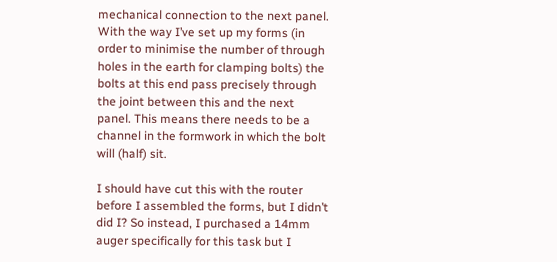mechanical connection to the next panel. With the way I’ve set up my forms (in order to minimise the number of through holes in the earth for clamping bolts) the bolts at this end pass precisely through the joint between this and the next panel. This means there needs to be a channel in the formwork in which the bolt will (half) sit.

I should have cut this with the router before I assembled the forms, but I didn’t did I? So instead, I purchased a 14mm auger specifically for this task but I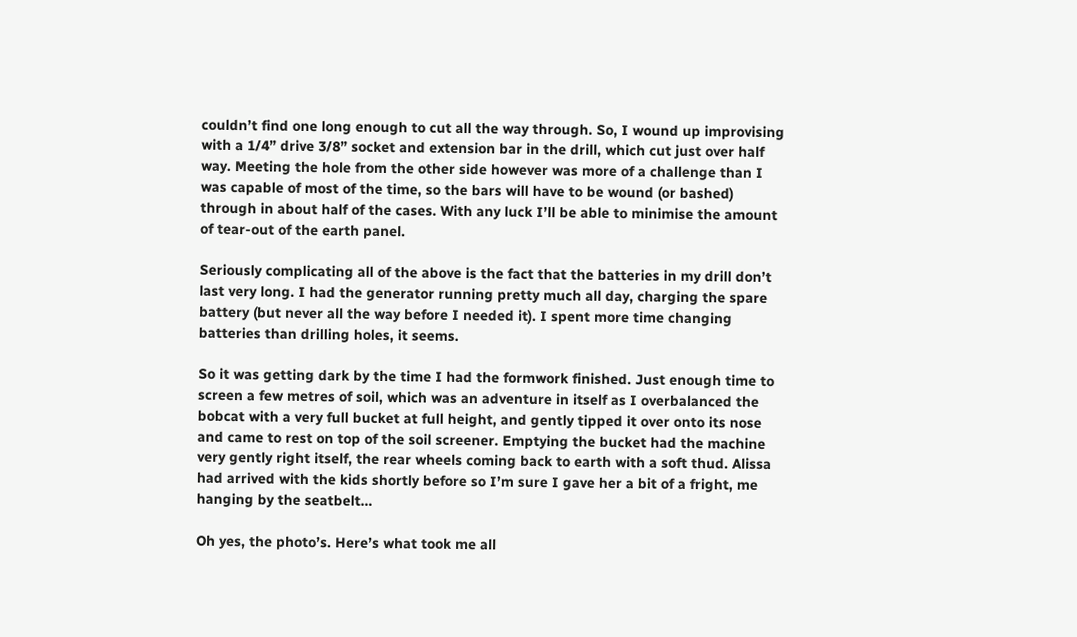couldn’t find one long enough to cut all the way through. So, I wound up improvising with a 1/4” drive 3/8” socket and extension bar in the drill, which cut just over half way. Meeting the hole from the other side however was more of a challenge than I was capable of most of the time, so the bars will have to be wound (or bashed) through in about half of the cases. With any luck I’ll be able to minimise the amount of tear-out of the earth panel.

Seriously complicating all of the above is the fact that the batteries in my drill don’t last very long. I had the generator running pretty much all day, charging the spare battery (but never all the way before I needed it). I spent more time changing batteries than drilling holes, it seems.

So it was getting dark by the time I had the formwork finished. Just enough time to screen a few metres of soil, which was an adventure in itself as I overbalanced the bobcat with a very full bucket at full height, and gently tipped it over onto its nose and came to rest on top of the soil screener. Emptying the bucket had the machine very gently right itself, the rear wheels coming back to earth with a soft thud. Alissa had arrived with the kids shortly before so I’m sure I gave her a bit of a fright, me hanging by the seatbelt…

Oh yes, the photo’s. Here’s what took me all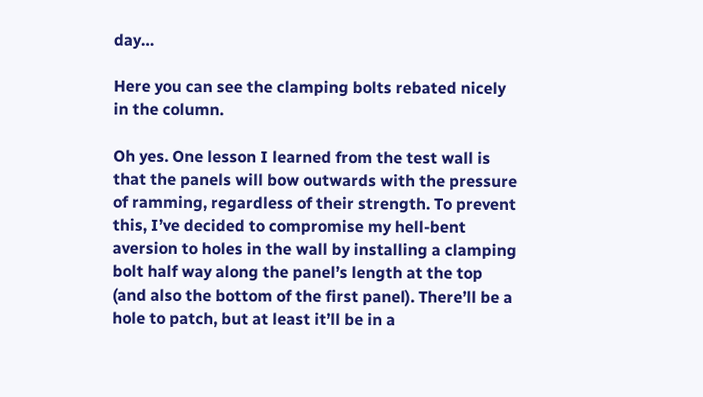day…

Here you can see the clamping bolts rebated nicely in the column.

Oh yes. One lesson I learned from the test wall is that the panels will bow outwards with the pressure of ramming, regardless of their strength. To prevent this, I’ve decided to compromise my hell-bent aversion to holes in the wall by installing a clamping bolt half way along the panel’s length at the top (and also the bottom of the first panel). There’ll be a hole to patch, but at least it’ll be in a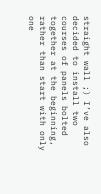straight wall ;) I’ve also decided to install two courses of panels bolted together at the beginning, rather than start with only one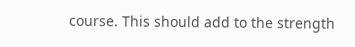course. This should add to the strength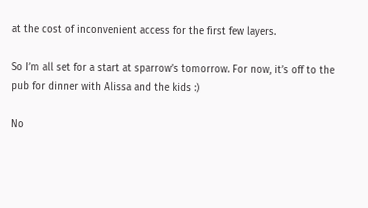at the cost of inconvenient access for the first few layers.

So I’m all set for a start at sparrow’s tomorrow. For now, it’s off to the pub for dinner with Alissa and the kids :)

No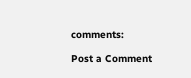comments:

Post a Comment